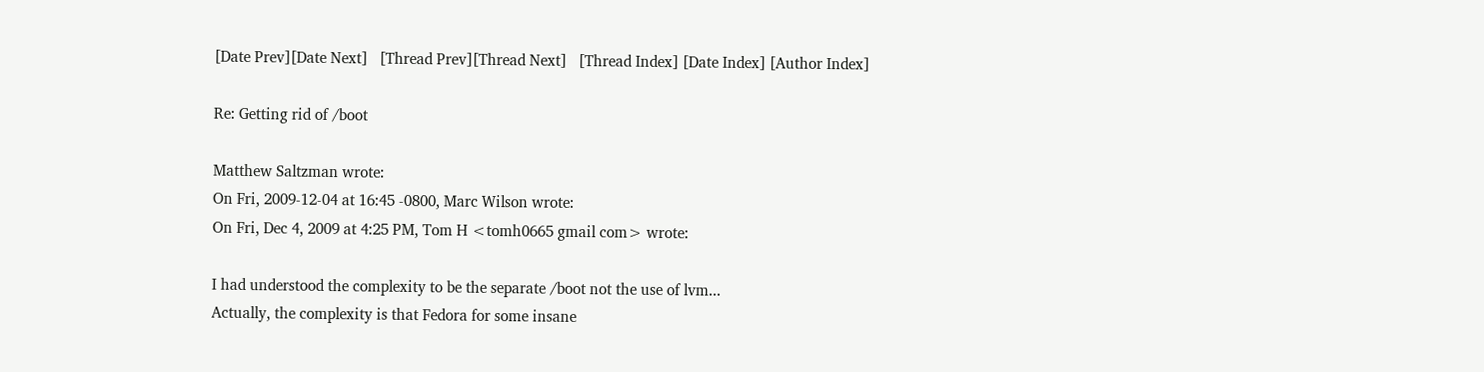[Date Prev][Date Next]   [Thread Prev][Thread Next]   [Thread Index] [Date Index] [Author Index]

Re: Getting rid of /boot

Matthew Saltzman wrote:
On Fri, 2009-12-04 at 16:45 -0800, Marc Wilson wrote:
On Fri, Dec 4, 2009 at 4:25 PM, Tom H <tomh0665 gmail com> wrote:

I had understood the complexity to be the separate /boot not the use of lvm...
Actually, the complexity is that Fedora for some insane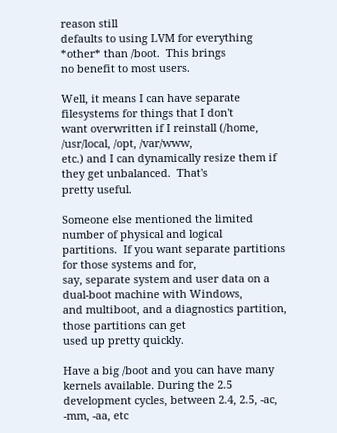reason still
defaults to using LVM for everything *other* than /boot.  This brings
no benefit to most users.

Well, it means I can have separate filesystems for things that I don't
want overwritten if I reinstall (/home, /usr/local, /opt, /var/www,
etc.) and I can dynamically resize them if they get unbalanced.  That's
pretty useful.

Someone else mentioned the limited number of physical and logical
partitions.  If you want separate partitions for those systems and for,
say, separate system and user data on a dual-boot machine with Windows,
and multiboot, and a diagnostics partition, those partitions can get
used up pretty quickly.

Have a big /boot and you can have many kernels available. During the 2.5 development cycles, between 2.4, 2.5, -ac, -mm, -aa, etc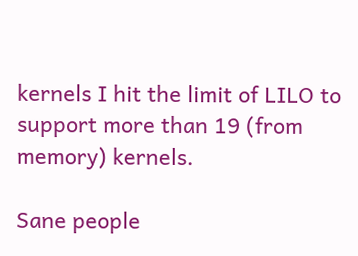kernels I hit the limit of LILO to support more than 19 (from memory) kernels.

Sane people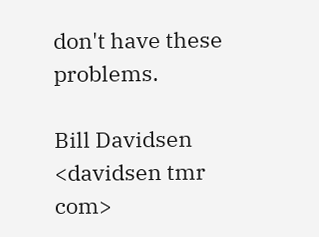don't have these problems.

Bill Davidsen <davidsen tmr com>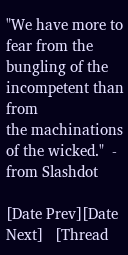"We have more to fear from the bungling of the incompetent than from
the machinations of the wicked."  - from Slashdot

[Date Prev][Date Next]   [Thread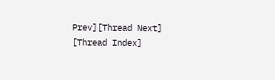Prev][Thread Next]   [Thread Index]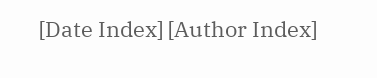[Date Index] [Author Index]